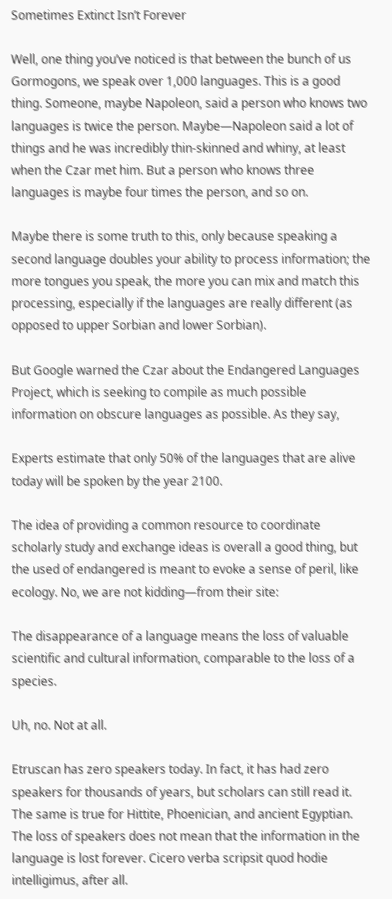Sometimes Extinct Isn’t Forever

Well, one thing you’ve noticed is that between the bunch of us Gormogons, we speak over 1,000 languages. This is a good thing. Someone, maybe Napoleon, said a person who knows two languages is twice the person. Maybe—Napoleon said a lot of things and he was incredibly thin-skinned and whiny, at least when the Czar met him. But a person who knows three languages is maybe four times the person, and so on.

Maybe there is some truth to this, only because speaking a second language doubles your ability to process information; the more tongues you speak, the more you can mix and match this processing, especially if the languages are really different (as opposed to upper Sorbian and lower Sorbian).

But Google warned the Czar about the Endangered Languages Project, which is seeking to compile as much possible information on obscure languages as possible. As they say,

Experts estimate that only 50% of the languages that are alive today will be spoken by the year 2100.

The idea of providing a common resource to coordinate scholarly study and exchange ideas is overall a good thing, but the used of endangered is meant to evoke a sense of peril, like ecology. No, we are not kidding—from their site:

The disappearance of a language means the loss of valuable scientific and cultural information, comparable to the loss of a species.

Uh, no. Not at all.

Etruscan has zero speakers today. In fact, it has had zero speakers for thousands of years, but scholars can still read it. The same is true for Hittite, Phoenician, and ancient Egyptian. The loss of speakers does not mean that the information in the language is lost forever. Cicero verba scripsit quod hodie intelligimus, after all.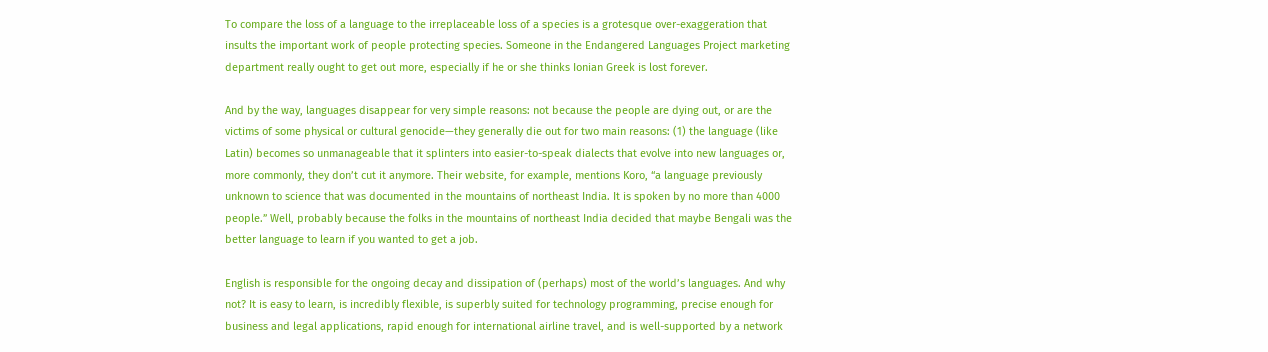To compare the loss of a language to the irreplaceable loss of a species is a grotesque over-exaggeration that insults the important work of people protecting species. Someone in the Endangered Languages Project marketing department really ought to get out more, especially if he or she thinks Ionian Greek is lost forever.

And by the way, languages disappear for very simple reasons: not because the people are dying out, or are the victims of some physical or cultural genocide—they generally die out for two main reasons: (1) the language (like Latin) becomes so unmanageable that it splinters into easier-to-speak dialects that evolve into new languages or, more commonly, they don’t cut it anymore. Their website, for example, mentions Koro, “a language previously unknown to science that was documented in the mountains of northeast India. It is spoken by no more than 4000 people.” Well, probably because the folks in the mountains of northeast India decided that maybe Bengali was the better language to learn if you wanted to get a job.

English is responsible for the ongoing decay and dissipation of (perhaps) most of the world’s languages. And why not? It is easy to learn, is incredibly flexible, is superbly suited for technology programming, precise enough for business and legal applications, rapid enough for international airline travel, and is well-supported by a network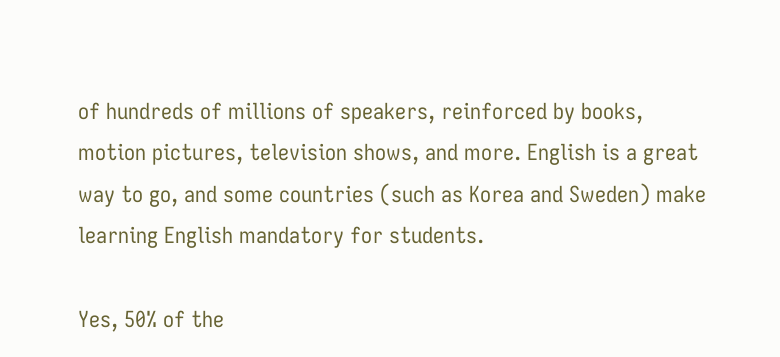of hundreds of millions of speakers, reinforced by books, motion pictures, television shows, and more. English is a great way to go, and some countries (such as Korea and Sweden) make learning English mandatory for students.

Yes, 50% of the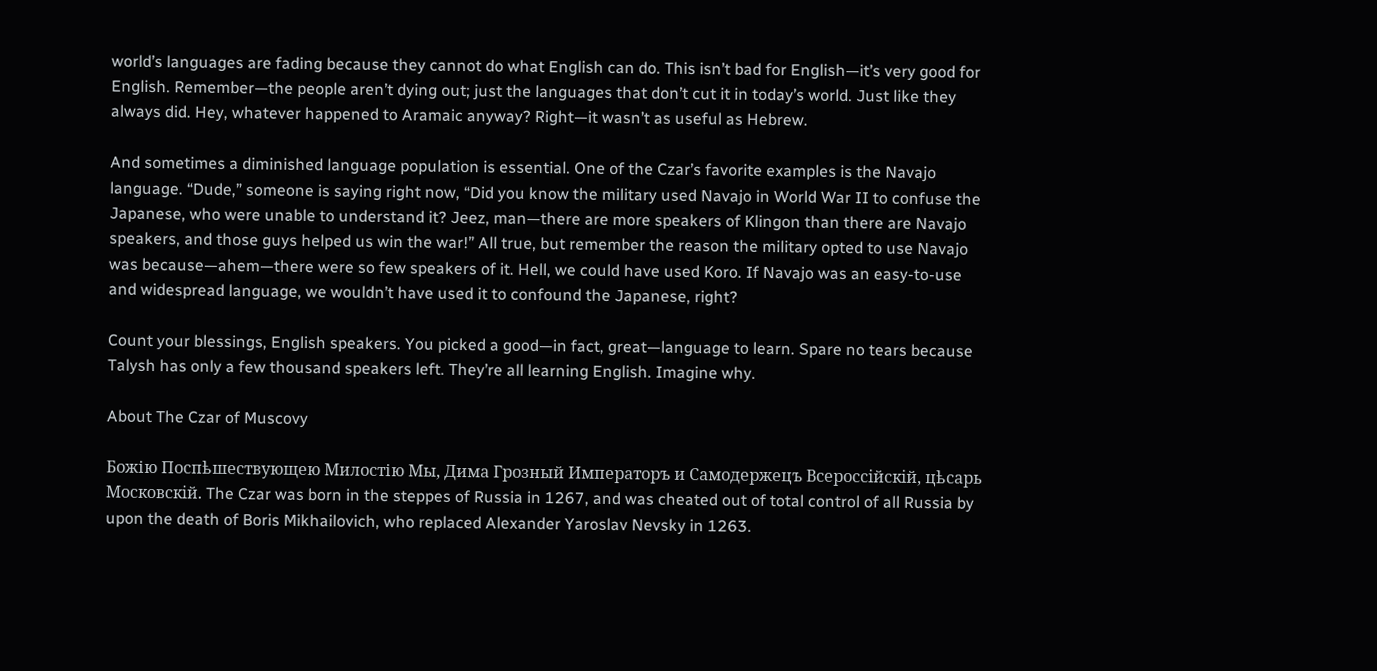world’s languages are fading because they cannot do what English can do. This isn’t bad for English—it’s very good for English. Remember—the people aren’t dying out; just the languages that don’t cut it in today’s world. Just like they always did. Hey, whatever happened to Aramaic anyway? Right—it wasn’t as useful as Hebrew.

And sometimes a diminished language population is essential. One of the Czar’s favorite examples is the Navajo language. “Dude,” someone is saying right now, “Did you know the military used Navajo in World War II to confuse the Japanese, who were unable to understand it? Jeez, man—there are more speakers of Klingon than there are Navajo speakers, and those guys helped us win the war!” All true, but remember the reason the military opted to use Navajo was because—ahem—there were so few speakers of it. Hell, we could have used Koro. If Navajo was an easy-to-use and widespread language, we wouldn’t have used it to confound the Japanese, right?

Count your blessings, English speakers. You picked a good—in fact, great—language to learn. Spare no tears because Talysh has only a few thousand speakers left. They’re all learning English. Imagine why.

About The Czar of Muscovy

Божію Поспѣшествующею Милостію Мы, Дима Грозный Императоръ и Самодержецъ Всероссiйскiй, цѣсарь Московскiй. The Czar was born in the steppes of Russia in 1267, and was cheated out of total control of all Russia by upon the death of Boris Mikhailovich, who replaced Alexander Yaroslav Nevsky in 1263.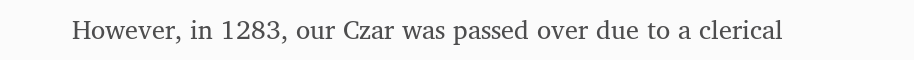However, in 1283, our Czar was passed over due to a clerical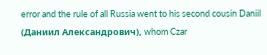error and the rule of all Russia went to his second cousin Daniil (Даниил Александрович), whom Czar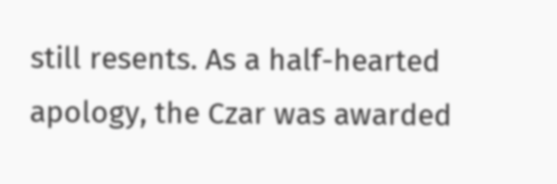still resents. As a half-hearted apology, the Czar was awarded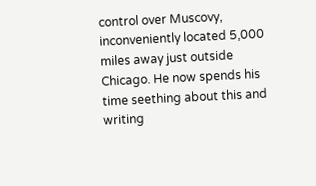control over Muscovy, inconveniently located 5,000 miles away just outside Chicago. He now spends his time seething about this and writing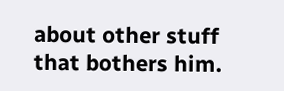about other stuff that bothers him.